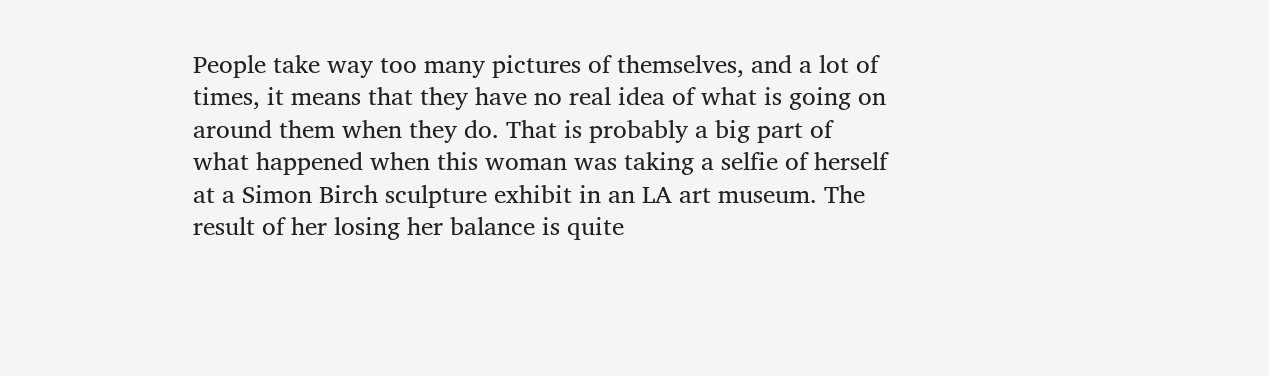People take way too many pictures of themselves, and a lot of times, it means that they have no real idea of what is going on around them when they do. That is probably a big part of what happened when this woman was taking a selfie of herself at a Simon Birch sculpture exhibit in an LA art museum. The result of her losing her balance is quite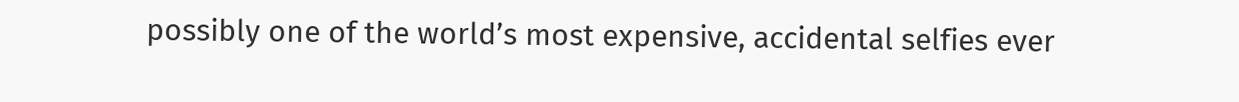possibly one of the world’s most expensive, accidental selfies ever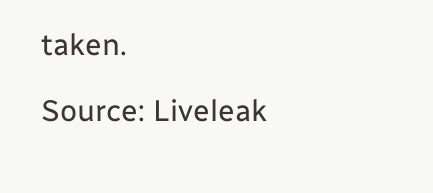taken.

Source: Liveleak